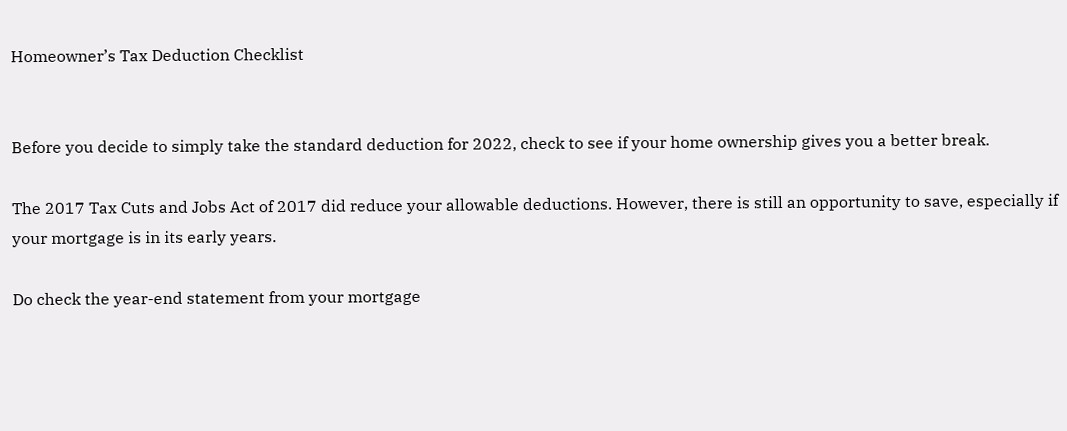Homeowner’s Tax Deduction Checklist


Before you decide to simply take the standard deduction for 2022, check to see if your home ownership gives you a better break.

The 2017 Tax Cuts and Jobs Act of 2017 did reduce your allowable deductions. However, there is still an opportunity to save, especially if your mortgage is in its early years.

Do check the year-end statement from your mortgage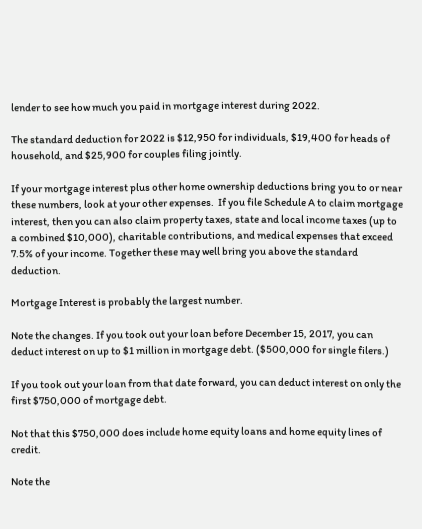lender to see how much you paid in mortgage interest during 2022.

The standard deduction for 2022 is $12,950 for individuals, $19,400 for heads of household, and $25,900 for couples filing jointly.

If your mortgage interest plus other home ownership deductions bring you to or near these numbers, look at your other expenses.  If you file Schedule A to claim mortgage interest, then you can also claim property taxes, state and local income taxes (up to a combined $10,000), charitable contributions, and medical expenses that exceed 7.5% of your income. Together these may well bring you above the standard deduction.

Mortgage Interest is probably the largest number.

Note the changes. If you took out your loan before December 15, 2017, you can deduct interest on up to $1 million in mortgage debt. ($500,000 for single filers.)

If you took out your loan from that date forward, you can deduct interest on only the first $750,000 of mortgage debt.

Not that this $750,000 does include home equity loans and home equity lines of credit.

Note the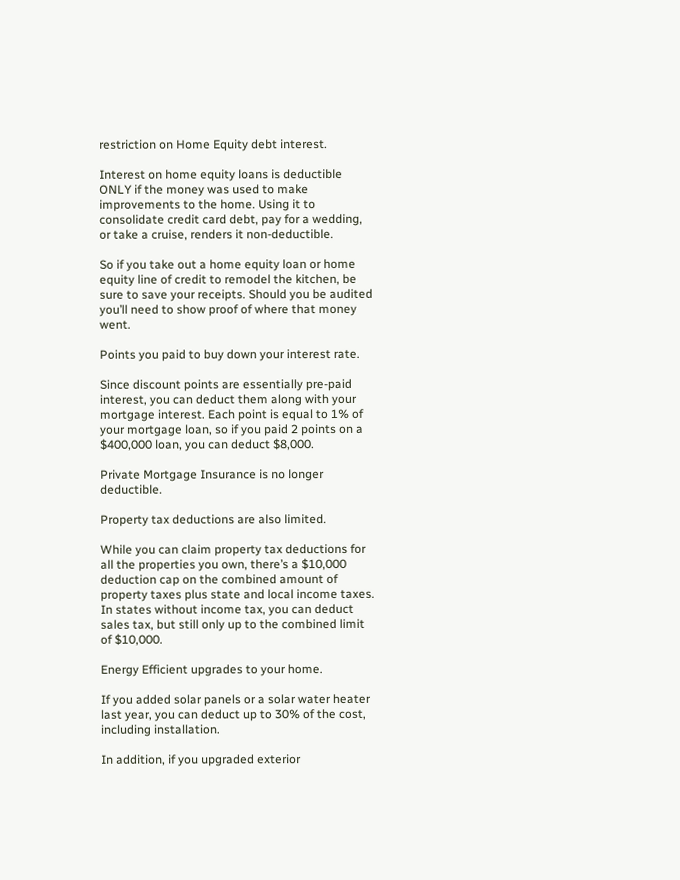restriction on Home Equity debt interest.

Interest on home equity loans is deductible ONLY if the money was used to make improvements to the home. Using it to consolidate credit card debt, pay for a wedding, or take a cruise, renders it non-deductible.

So if you take out a home equity loan or home equity line of credit to remodel the kitchen, be sure to save your receipts. Should you be audited you’ll need to show proof of where that money went.

Points you paid to buy down your interest rate.

Since discount points are essentially pre-paid interest, you can deduct them along with your mortgage interest. Each point is equal to 1% of your mortgage loan, so if you paid 2 points on a $400,000 loan, you can deduct $8,000.

Private Mortgage Insurance is no longer deductible.

Property tax deductions are also limited.

While you can claim property tax deductions for all the properties you own, there’s a $10,000 deduction cap on the combined amount of property taxes plus state and local income taxes. In states without income tax, you can deduct sales tax, but still only up to the combined limit of $10,000.

Energy Efficient upgrades to your home.

If you added solar panels or a solar water heater last year, you can deduct up to 30% of the cost, including installation.

In addition, if you upgraded exterior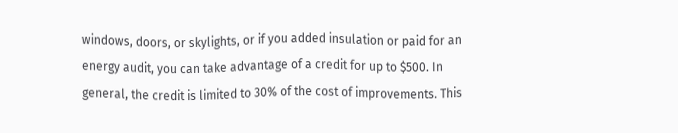windows, doors, or skylights, or if you added insulation or paid for an energy audit, you can take advantage of a credit for up to $500. In general, the credit is limited to 30% of the cost of improvements. This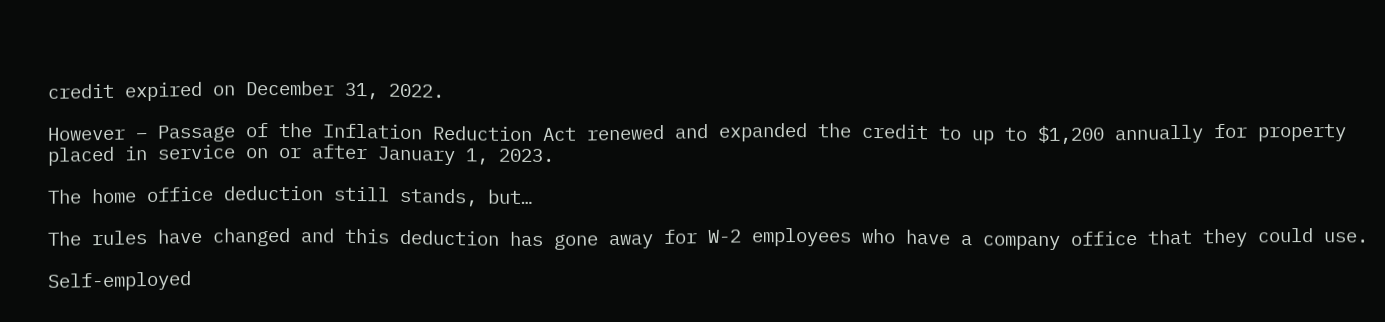credit expired on December 31, 2022.

However – Passage of the Inflation Reduction Act renewed and expanded the credit to up to $1,200 annually for property placed in service on or after January 1, 2023.

The home office deduction still stands, but…

The rules have changed and this deduction has gone away for W-2 employees who have a company office that they could use.

Self-employed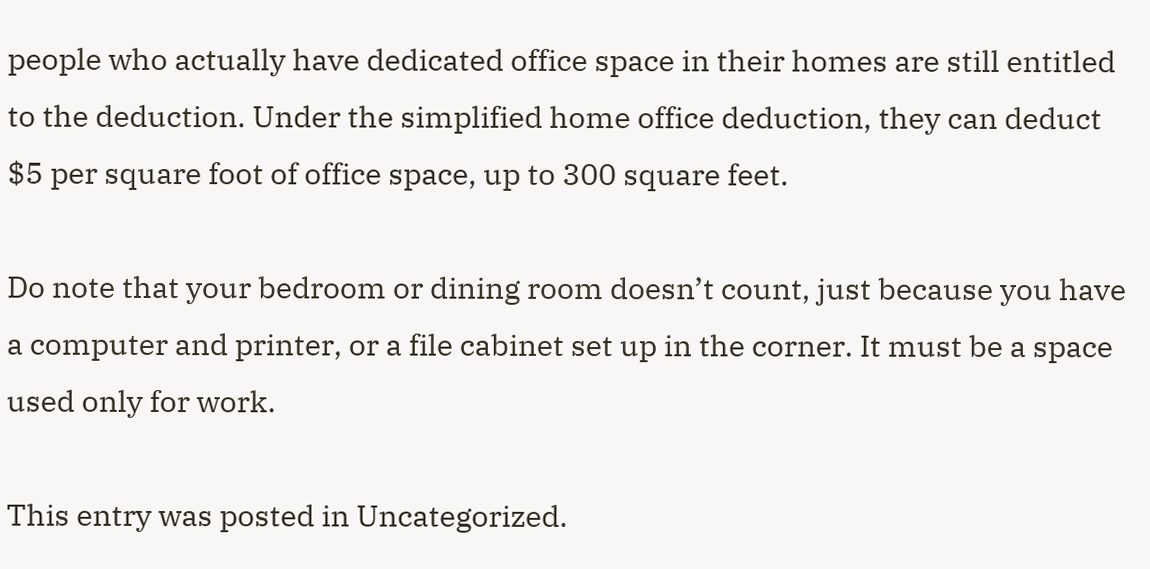people who actually have dedicated office space in their homes are still entitled to the deduction. Under the simplified home office deduction, they can deduct $5 per square foot of office space, up to 300 square feet.

Do note that your bedroom or dining room doesn’t count, just because you have a computer and printer, or a file cabinet set up in the corner. It must be a space used only for work.

This entry was posted in Uncategorized.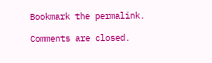Bookmark the permalink.

Comments are closed.